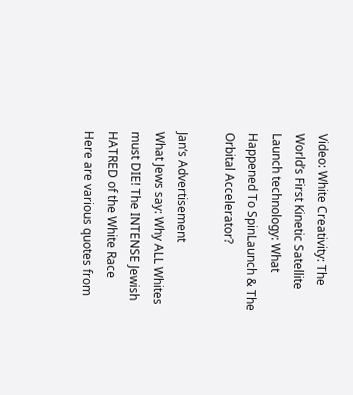Video: White Creativity: The World’s First Kinetic Satellite Launch technology: What Happened To SpinLaunch & The Orbital Accelerator?

Jan‘s Advertisement
What Jews say: Why ALL Whites must DIE! The INTENSE Jewish HATRED of the White Race
Here are various quotes from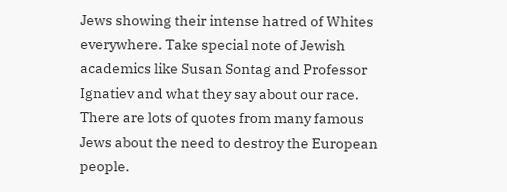Jews showing their intense hatred of Whites everywhere. Take special note of Jewish academics like Susan Sontag and Professor Ignatiev and what they say about our race. There are lots of quotes from many famous Jews about the need to destroy the European people.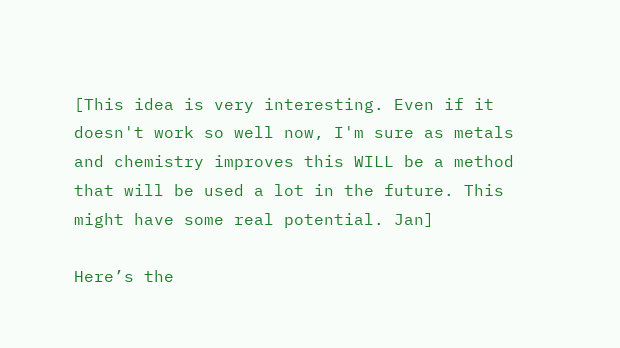[This idea is very interesting. Even if it doesn't work so well now, I'm sure as metals and chemistry improves this WILL be a method that will be used a lot in the future. This might have some real potential. Jan]

Here’s the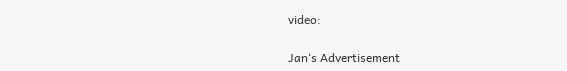video:

Jan‘s Advertisement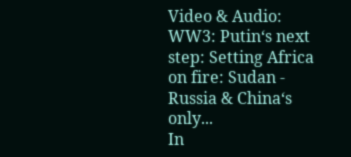Video & Audio: WW3: Putin‘s next step: Setting Africa on fire: Sudan - Russia & China‘s only...
In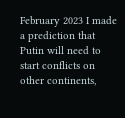February 2023 I made a prediction that Putin will need to start conflicts on other continents,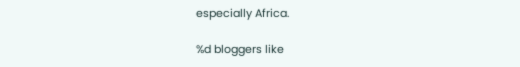especially Africa.

%d bloggers like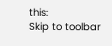this:
Skip to toolbar